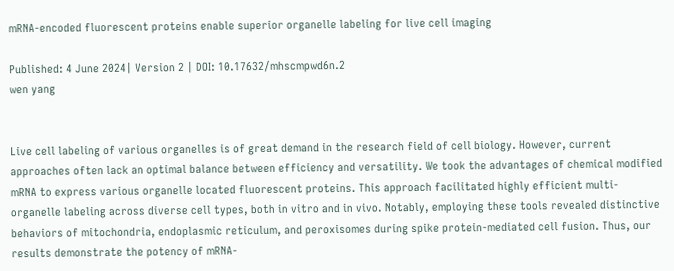mRNA-encoded fluorescent proteins enable superior organelle labeling for live cell imaging

Published: 4 June 2024| Version 2 | DOI: 10.17632/mhscmpwd6n.2
wen yang


Live cell labeling of various organelles is of great demand in the research field of cell biology. However, current approaches often lack an optimal balance between efficiency and versatility. We took the advantages of chemical modified mRNA to express various organelle located fluorescent proteins. This approach facilitated highly efficient multi-organelle labeling across diverse cell types, both in vitro and in vivo. Notably, employing these tools revealed distinctive behaviors of mitochondria, endoplasmic reticulum, and peroxisomes during spike protein-mediated cell fusion. Thus, our results demonstrate the potency of mRNA-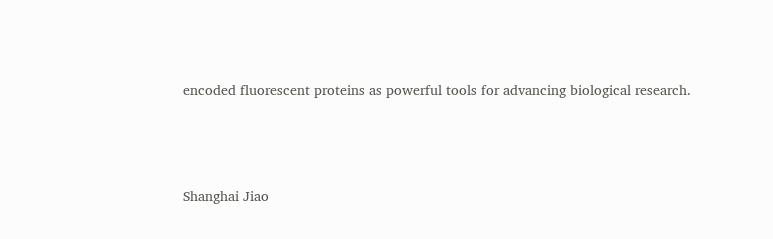encoded fluorescent proteins as powerful tools for advancing biological research.



Shanghai Jiao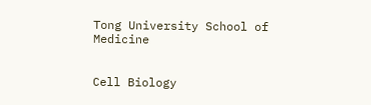Tong University School of Medicine


Cell Biology